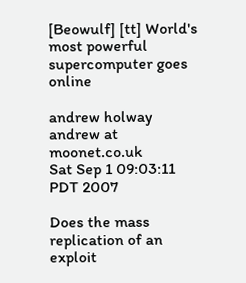[Beowulf] [tt] World's most powerful supercomputer goes online

andrew holway andrew at moonet.co.uk
Sat Sep 1 09:03:11 PDT 2007

Does the mass replication of an exploit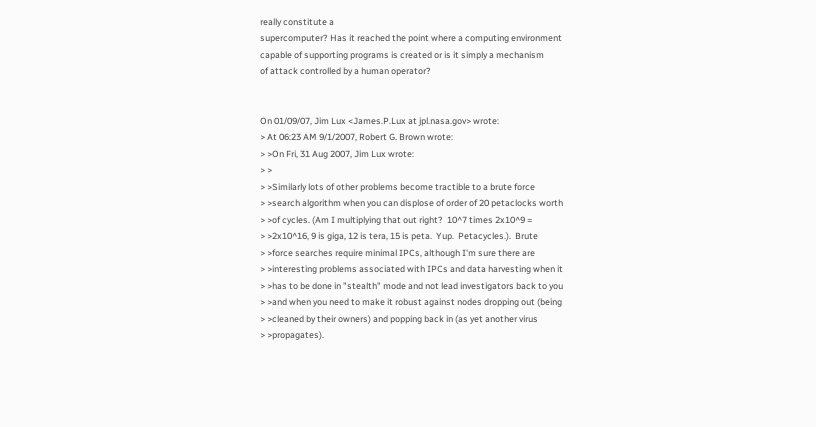really constitute a
supercomputer? Has it reached the point where a computing environment
capable of supporting programs is created or is it simply a mechanism
of attack controlled by a human operator?


On 01/09/07, Jim Lux <James.P.Lux at jpl.nasa.gov> wrote:
> At 06:23 AM 9/1/2007, Robert G. Brown wrote:
> >On Fri, 31 Aug 2007, Jim Lux wrote:
> >
> >Similarly lots of other problems become tractible to a brute force
> >search algorithm when you can displose of order of 20 petaclocks worth
> >of cycles. (Am I multiplying that out right?  10^7 times 2x10^9 =
> >2x10^16, 9 is giga, 12 is tera, 15 is peta.  Yup.  Petacycles.).  Brute
> >force searches require minimal IPCs, although I'm sure there are
> >interesting problems associated with IPCs and data harvesting when it
> >has to be done in "stealth" mode and not lead investigators back to you
> >and when you need to make it robust against nodes dropping out (being
> >cleaned by their owners) and popping back in (as yet another virus
> >propagates).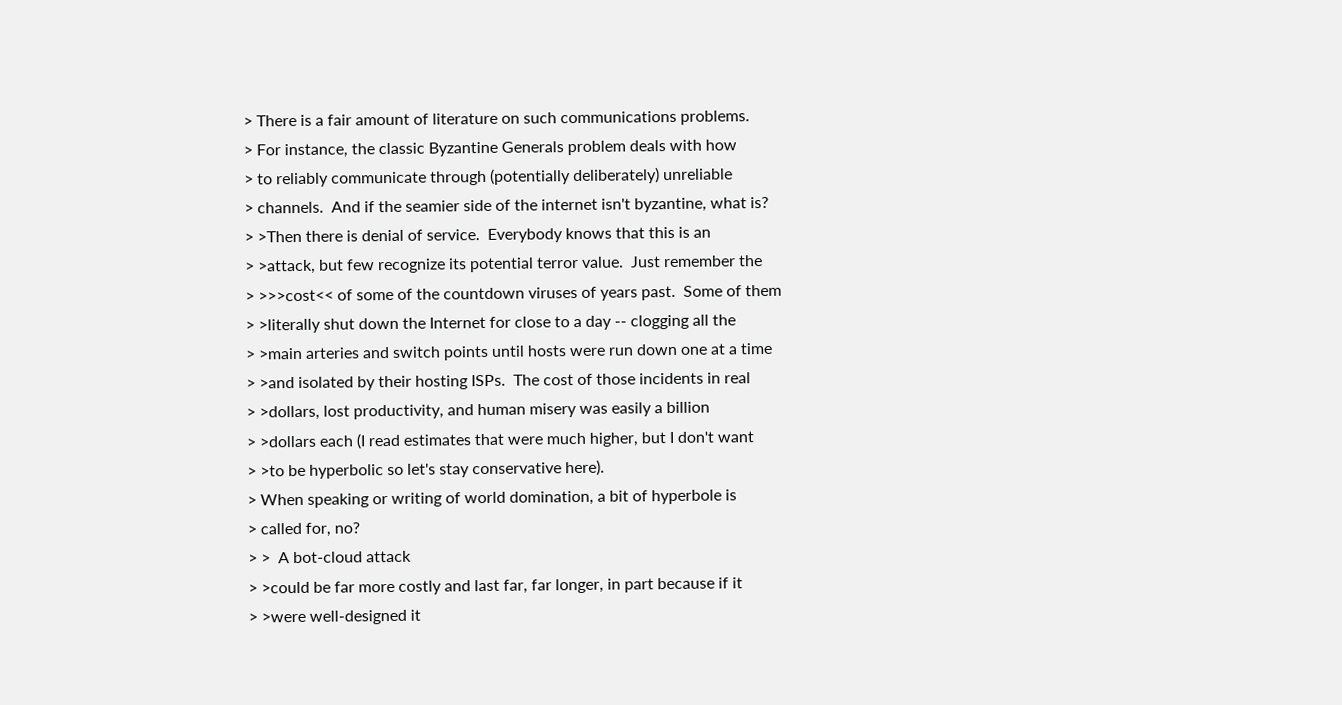> There is a fair amount of literature on such communications problems.
> For instance, the classic Byzantine Generals problem deals with how
> to reliably communicate through (potentially deliberately) unreliable
> channels.  And if the seamier side of the internet isn't byzantine, what is?
> >Then there is denial of service.  Everybody knows that this is an
> >attack, but few recognize its potential terror value.  Just remember the
> >>>cost<< of some of the countdown viruses of years past.  Some of them
> >literally shut down the Internet for close to a day -- clogging all the
> >main arteries and switch points until hosts were run down one at a time
> >and isolated by their hosting ISPs.  The cost of those incidents in real
> >dollars, lost productivity, and human misery was easily a billion
> >dollars each (I read estimates that were much higher, but I don't want
> >to be hyperbolic so let's stay conservative here).
> When speaking or writing of world domination, a bit of hyperbole is
> called for, no?
> >  A bot-cloud attack
> >could be far more costly and last far, far longer, in part because if it
> >were well-designed it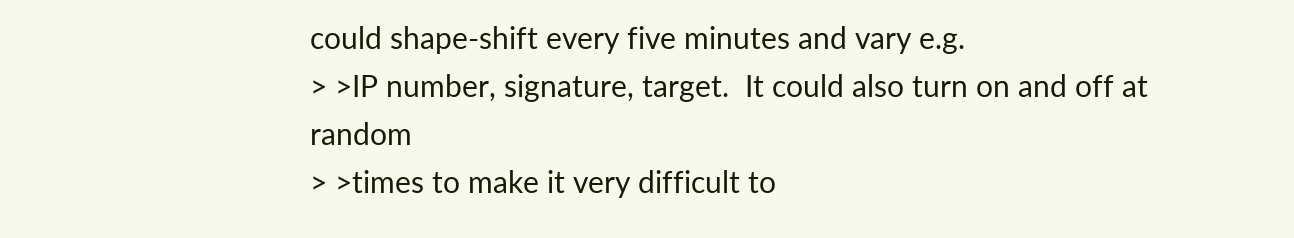could shape-shift every five minutes and vary e.g.
> >IP number, signature, target.  It could also turn on and off at random
> >times to make it very difficult to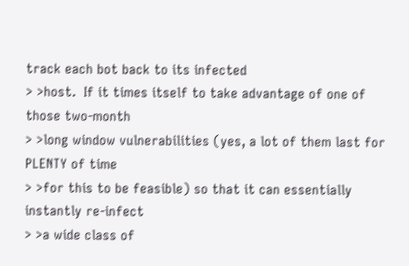track each bot back to its infected
> >host.  If it times itself to take advantage of one of those two-month
> >long window vulnerabilities (yes, a lot of them last for PLENTY of time
> >for this to be feasible) so that it can essentially instantly re-infect
> >a wide class of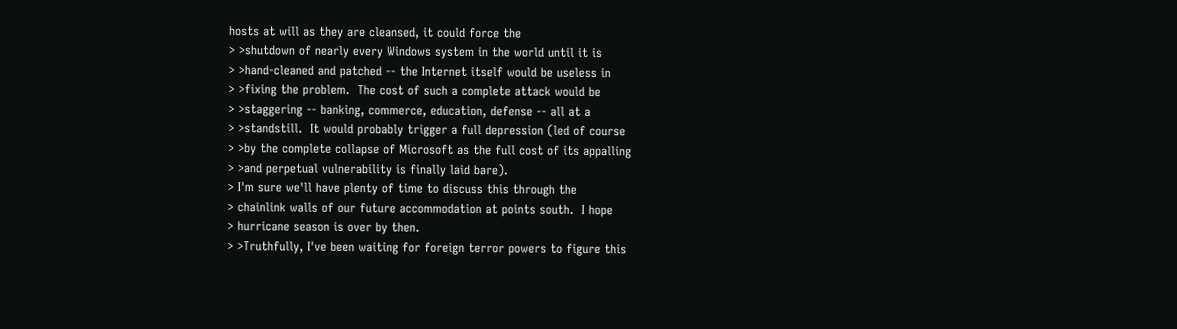hosts at will as they are cleansed, it could force the
> >shutdown of nearly every Windows system in the world until it is
> >hand-cleaned and patched -- the Internet itself would be useless in
> >fixing the problem.  The cost of such a complete attack would be
> >staggering -- banking, commerce, education, defense -- all at a
> >standstill.  It would probably trigger a full depression (led of course
> >by the complete collapse of Microsoft as the full cost of its appalling
> >and perpetual vulnerability is finally laid bare).
> I'm sure we'll have plenty of time to discuss this through the
> chainlink walls of our future accommodation at points south.  I hope
> hurricane season is over by then.
> >Truthfully, I've been waiting for foreign terror powers to figure this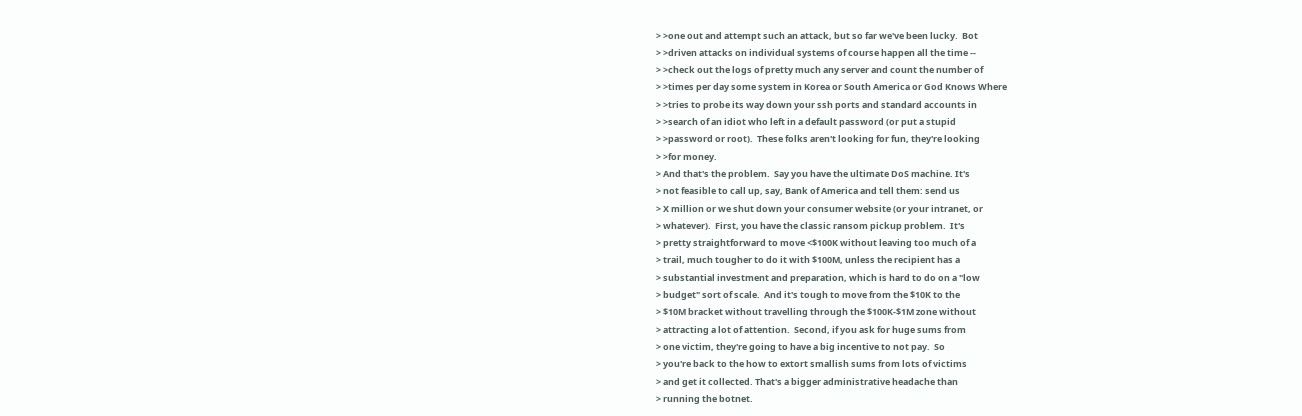> >one out and attempt such an attack, but so far we've been lucky.  Bot
> >driven attacks on individual systems of course happen all the time --
> >check out the logs of pretty much any server and count the number of
> >times per day some system in Korea or South America or God Knows Where
> >tries to probe its way down your ssh ports and standard accounts in
> >search of an idiot who left in a default password (or put a stupid
> >password or root).  These folks aren't looking for fun, they're looking
> >for money.
> And that's the problem.  Say you have the ultimate DoS machine. It's
> not feasible to call up, say, Bank of America and tell them: send us
> X million or we shut down your consumer website (or your intranet, or
> whatever).  First, you have the classic ransom pickup problem.  It's
> pretty straightforward to move <$100K without leaving too much of a
> trail, much tougher to do it with $100M, unless the recipient has a
> substantial investment and preparation, which is hard to do on a "low
> budget" sort of scale.  And it's tough to move from the $10K to the
> $10M bracket without travelling through the $100K-$1M zone without
> attracting a lot of attention.  Second, if you ask for huge sums from
> one victim, they're going to have a big incentive to not pay.  So
> you're back to the how to extort smallish sums from lots of victims
> and get it collected. That's a bigger administrative headache than
> running the botnet.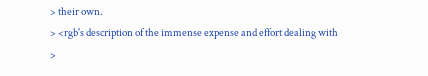> their own.
> <rgb's description of the immense expense and effort dealing with
>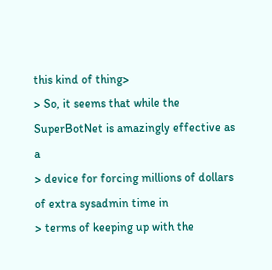this kind of thing>
> So, it seems that while the SuperBotNet is amazingly effective as a
> device for forcing millions of dollars of extra sysadmin time in
> terms of keeping up with the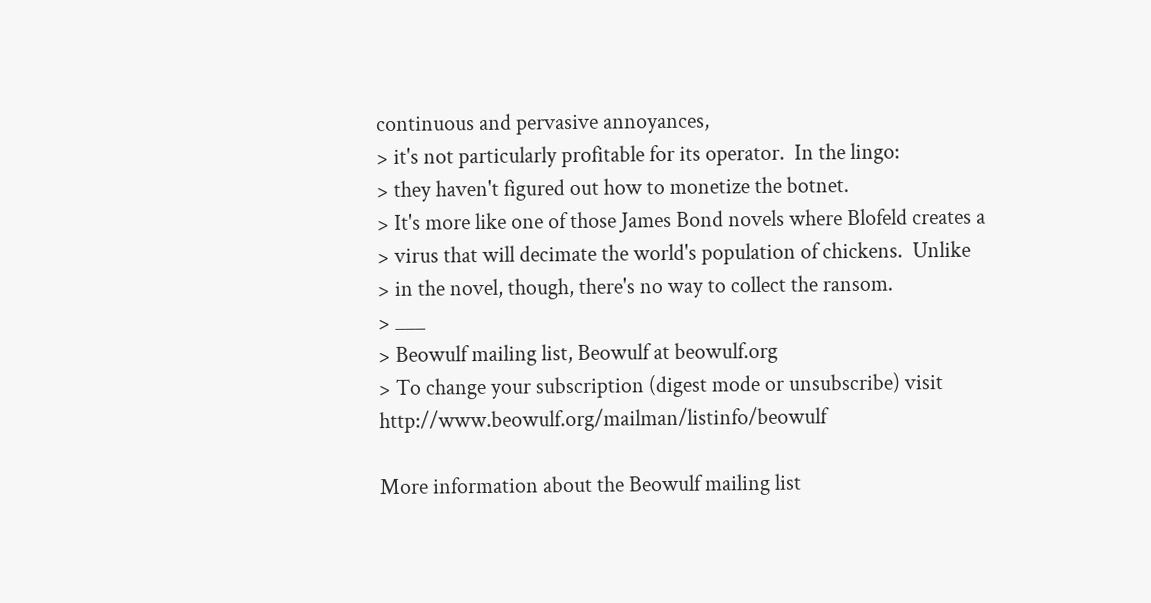continuous and pervasive annoyances,
> it's not particularly profitable for its operator.  In the lingo:
> they haven't figured out how to monetize the botnet.
> It's more like one of those James Bond novels where Blofeld creates a
> virus that will decimate the world's population of chickens.  Unlike
> in the novel, though, there's no way to collect the ransom.
> ___
> Beowulf mailing list, Beowulf at beowulf.org
> To change your subscription (digest mode or unsubscribe) visit http://www.beowulf.org/mailman/listinfo/beowulf

More information about the Beowulf mailing list